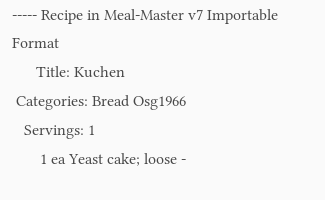----- Recipe in Meal-Master v7 Importable Format
      Title: Kuchen
 Categories: Bread Osg1966
   Servings: 1
       1 ea Yeast cake; loose -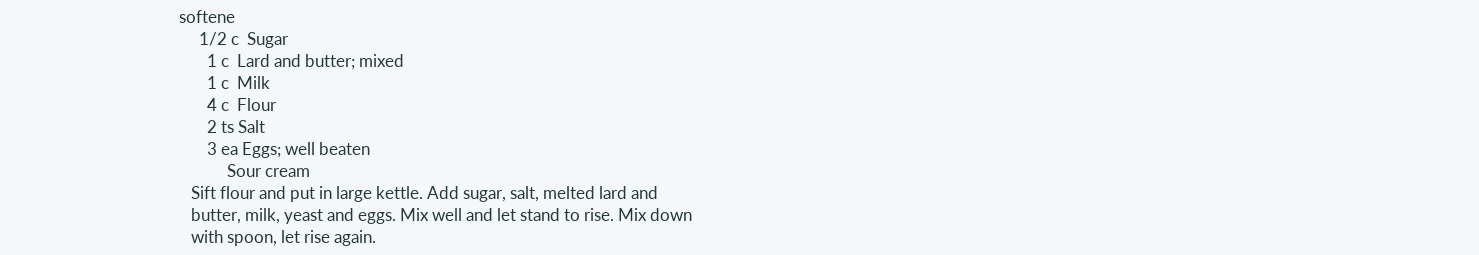softene
     1/2 c  Sugar
       1 c  Lard and butter; mixed
       1 c  Milk
       4 c  Flour
       2 ts Salt
       3 ea Eggs; well beaten
            Sour cream
   Sift flour and put in large kettle. Add sugar, salt, melted lard and
   butter, milk, yeast and eggs. Mix well and let stand to rise. Mix down
   with spoon, let rise again.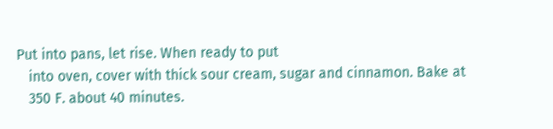Put into pans, let rise. When ready to put
   into oven, cover with thick sour cream, sugar and cinnamon. Bake at
   350 F. about 40 minutes.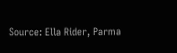Source: Ella Rider, Parma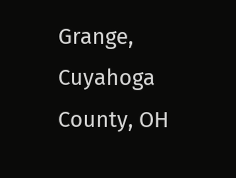Grange, Cuyahoga County, OH